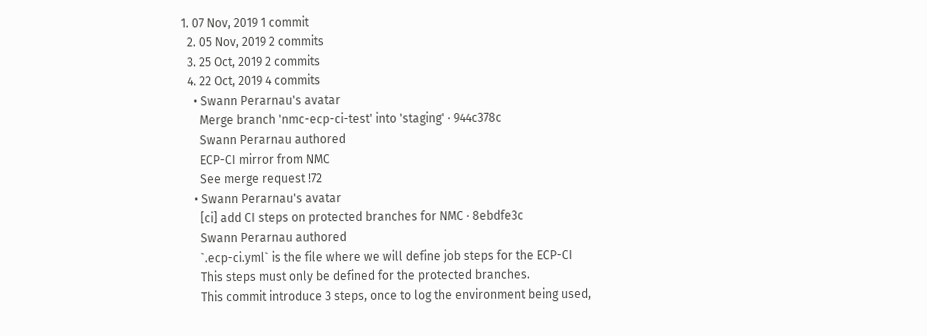1. 07 Nov, 2019 1 commit
  2. 05 Nov, 2019 2 commits
  3. 25 Oct, 2019 2 commits
  4. 22 Oct, 2019 4 commits
    • Swann Perarnau's avatar
      Merge branch 'nmc-ecp-ci-test' into 'staging' · 944c378c
      Swann Perarnau authored
      ECP-CI mirror from NMC
      See merge request !72
    • Swann Perarnau's avatar
      [ci] add CI steps on protected branches for NMC · 8ebdfe3c
      Swann Perarnau authored
      `.ecp-ci.yml` is the file where we will define job steps for the ECP-CI
      This steps must only be defined for the protected branches.
      This commit introduce 3 steps, once to log the environment being used,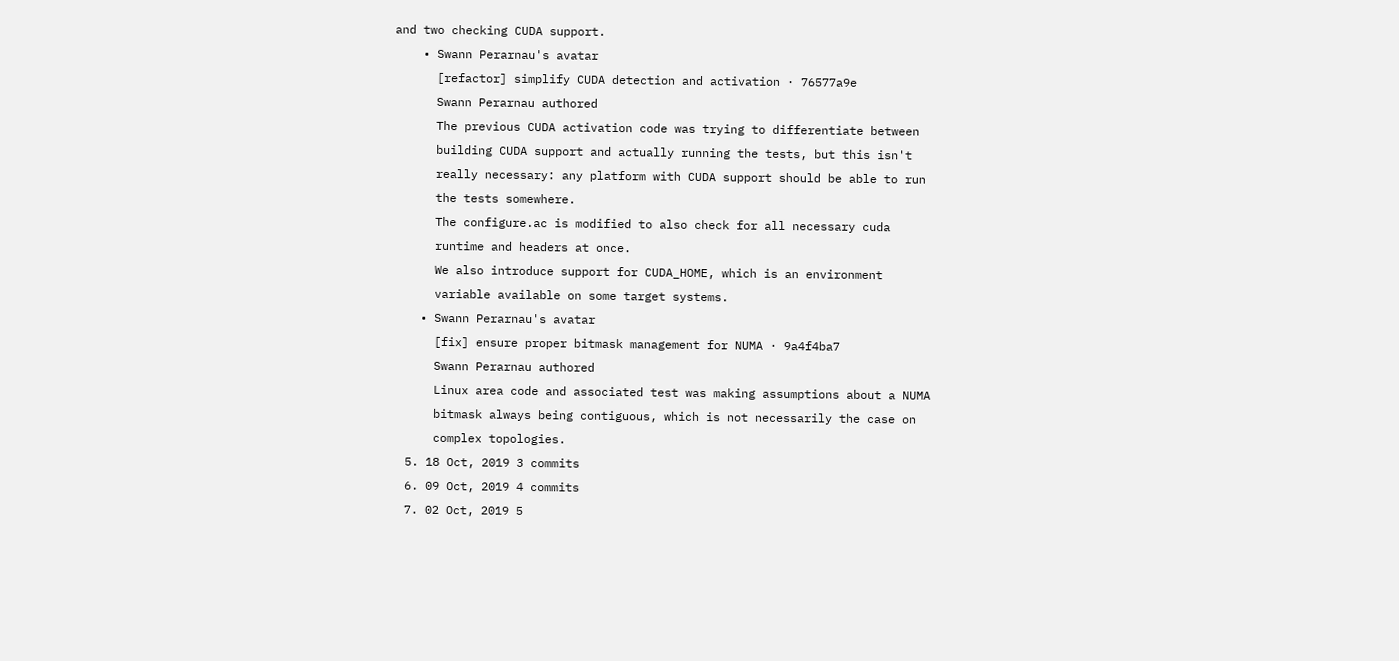and two checking CUDA support.
    • Swann Perarnau's avatar
      [refactor] simplify CUDA detection and activation · 76577a9e
      Swann Perarnau authored
      The previous CUDA activation code was trying to differentiate between
      building CUDA support and actually running the tests, but this isn't
      really necessary: any platform with CUDA support should be able to run
      the tests somewhere.
      The configure.ac is modified to also check for all necessary cuda
      runtime and headers at once.
      We also introduce support for CUDA_HOME, which is an environment
      variable available on some target systems.
    • Swann Perarnau's avatar
      [fix] ensure proper bitmask management for NUMA · 9a4f4ba7
      Swann Perarnau authored
      Linux area code and associated test was making assumptions about a NUMA
      bitmask always being contiguous, which is not necessarily the case on
      complex topologies.
  5. 18 Oct, 2019 3 commits
  6. 09 Oct, 2019 4 commits
  7. 02 Oct, 2019 5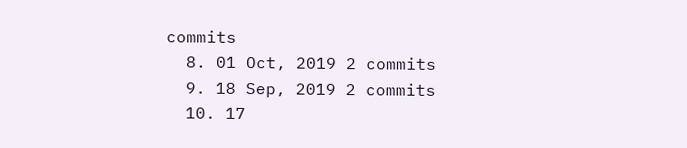commits
  8. 01 Oct, 2019 2 commits
  9. 18 Sep, 2019 2 commits
  10. 17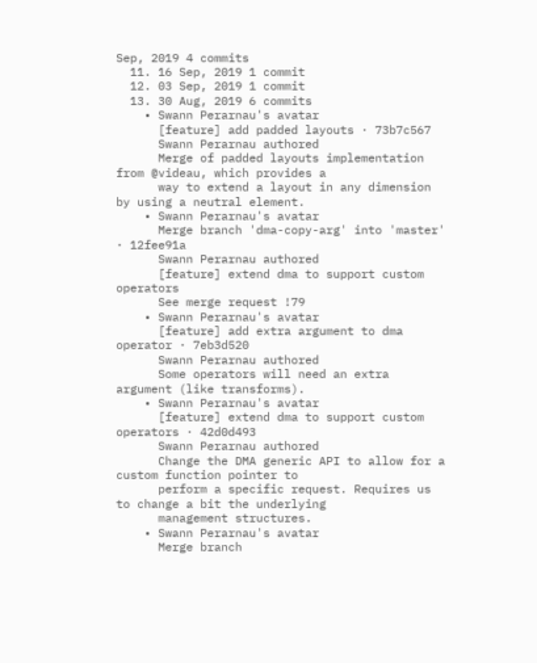Sep, 2019 4 commits
  11. 16 Sep, 2019 1 commit
  12. 03 Sep, 2019 1 commit
  13. 30 Aug, 2019 6 commits
    • Swann Perarnau's avatar
      [feature] add padded layouts · 73b7c567
      Swann Perarnau authored
      Merge of padded layouts implementation from @videau, which provides a
      way to extend a layout in any dimension by using a neutral element.
    • Swann Perarnau's avatar
      Merge branch 'dma-copy-arg' into 'master' · 12fee91a
      Swann Perarnau authored
      [feature] extend dma to support custom operators
      See merge request !79
    • Swann Perarnau's avatar
      [feature] add extra argument to dma operator · 7eb3d520
      Swann Perarnau authored
      Some operators will need an extra argument (like transforms).
    • Swann Perarnau's avatar
      [feature] extend dma to support custom operators · 42d0d493
      Swann Perarnau authored
      Change the DMA generic API to allow for a custom function pointer to
      perform a specific request. Requires us to change a bit the underlying
      management structures.
    • Swann Perarnau's avatar
      Merge branch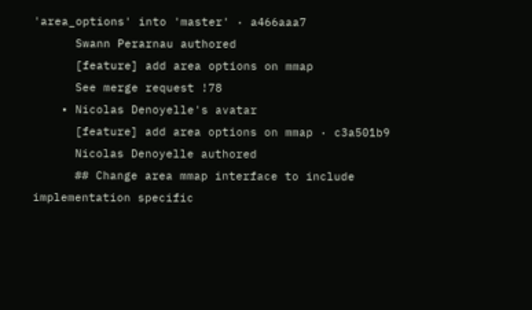'area_options' into 'master' · a466aaa7
      Swann Perarnau authored
      [feature] add area options on mmap
      See merge request !78
    • Nicolas Denoyelle's avatar
      [feature] add area options on mmap · c3a501b9
      Nicolas Denoyelle authored
      ## Change area mmap interface to include implementation specific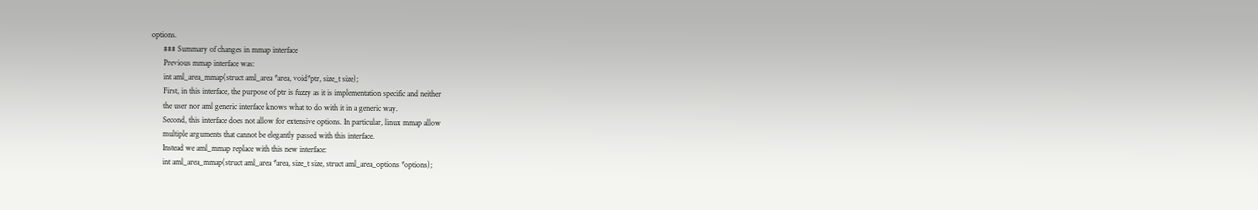options.
      ### Summary of changes in mmap interface
      Previous mmap interface was:
      int aml_area_mmap(struct aml_area *area, void*ptr, size_t size);
      First, in this interface, the purpose of ptr is fuzzy as it is implementation specific and neither
      the user nor aml generic interface knows what to do with it in a generic way.
      Second, this interface does not allow for extensive options. In particular, linux mmap allow
      multiple arguments that cannot be elegantly passed with this interface.
      Instead we aml_mmap replace with this new interface:
      int aml_area_mmap(struct aml_area *area, size_t size, struct aml_area_options *options);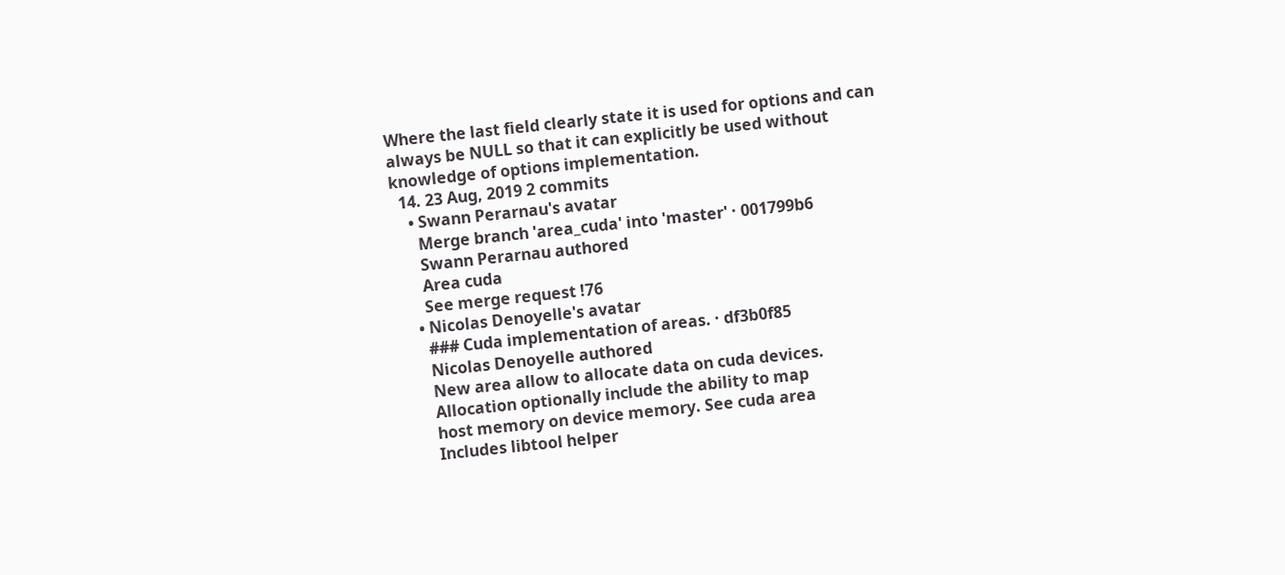Where the last field clearly state it is used for options and can always be NULL so that it can explicitly be used without knowledge of options implementation.
  14. 23 Aug, 2019 2 commits
    • Swann Perarnau's avatar
      Merge branch 'area_cuda' into 'master' · 001799b6
      Swann Perarnau authored
      Area cuda
      See merge request !76
    • Nicolas Denoyelle's avatar
      ### Cuda implementation of areas. · df3b0f85
      Nicolas Denoyelle authored
      New area allow to allocate data on cuda devices.
      Allocation optionally include the ability to map
      host memory on device memory. See cuda area
      Includes libtool helper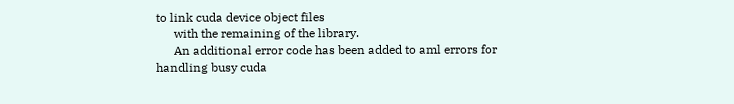to link cuda device object files
      with the remaining of the library.
      An additional error code has been added to aml errors for handling busy cuda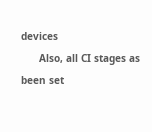devices
      Also, all CI stages as been set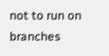not to run on branches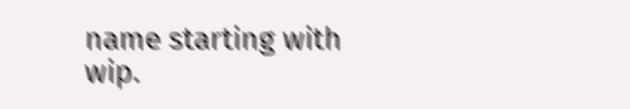name starting with wip.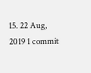15. 22 Aug, 2019 1 commit